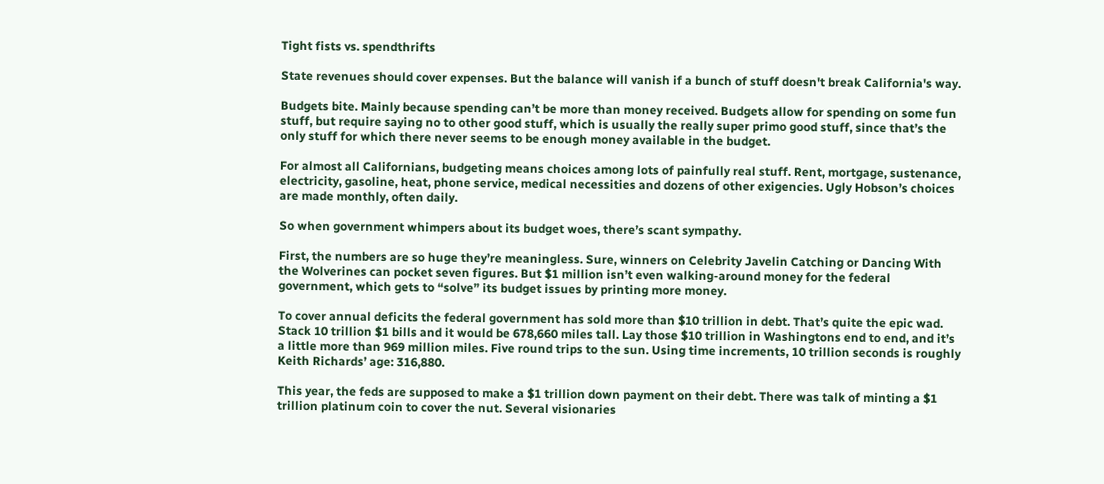Tight fists vs. spendthrifts

State revenues should cover expenses. But the balance will vanish if a bunch of stuff doesn't break California's way.

Budgets bite. Mainly because spending can’t be more than money received. Budgets allow for spending on some fun stuff, but require saying no to other good stuff, which is usually the really super primo good stuff, since that’s the only stuff for which there never seems to be enough money available in the budget.

For almost all Californians, budgeting means choices among lots of painfully real stuff. Rent, mortgage, sustenance, electricity, gasoline, heat, phone service, medical necessities and dozens of other exigencies. Ugly Hobson’s choices are made monthly, often daily.

So when government whimpers about its budget woes, there’s scant sympathy.

First, the numbers are so huge they’re meaningless. Sure, winners on Celebrity Javelin Catching or Dancing With the Wolverines can pocket seven figures. But $1 million isn’t even walking-around money for the federal government, which gets to “solve” its budget issues by printing more money.

To cover annual deficits the federal government has sold more than $10 trillion in debt. That’s quite the epic wad. Stack 10 trillion $1 bills and it would be 678,660 miles tall. Lay those $10 trillion in Washingtons end to end, and it’s a little more than 969 million miles. Five round trips to the sun. Using time increments, 10 trillion seconds is roughly Keith Richards’ age: 316,880.

This year, the feds are supposed to make a $1 trillion down payment on their debt. There was talk of minting a $1 trillion platinum coin to cover the nut. Several visionaries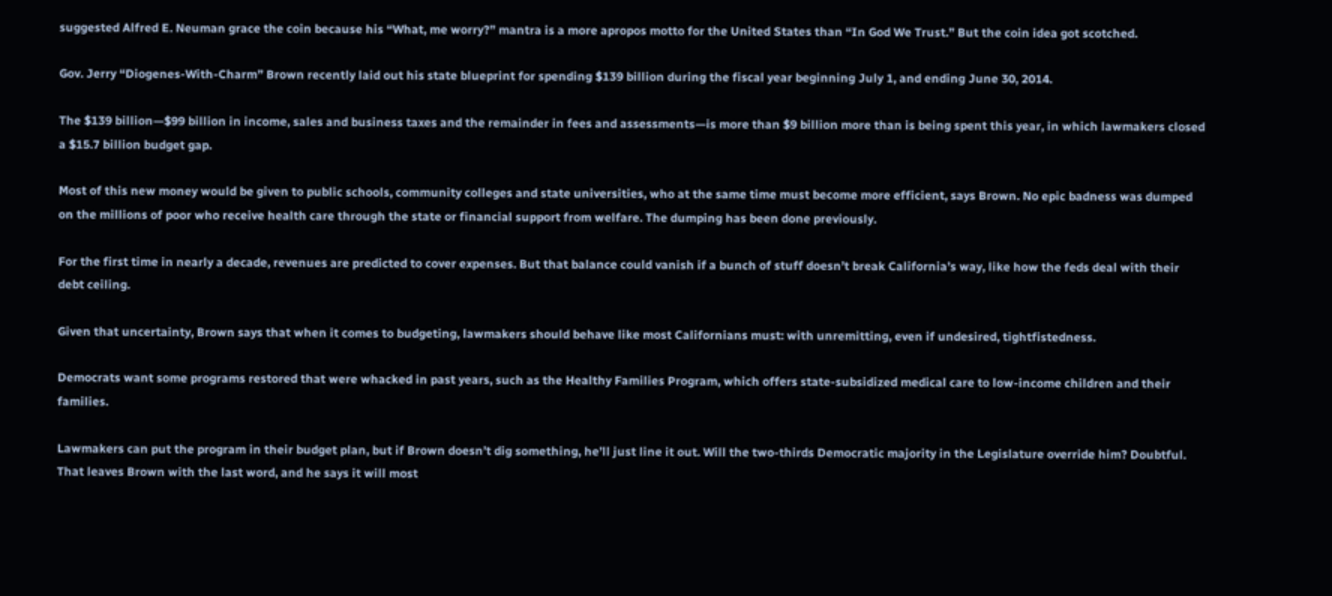suggested Alfred E. Neuman grace the coin because his “What, me worry?” mantra is a more apropos motto for the United States than “In God We Trust.” But the coin idea got scotched.

Gov. Jerry “Diogenes-With-Charm” Brown recently laid out his state blueprint for spending $139 billion during the fiscal year beginning July 1, and ending June 30, 2014.

The $139 billion—$99 billion in income, sales and business taxes and the remainder in fees and assessments—is more than $9 billion more than is being spent this year, in which lawmakers closed a $15.7 billion budget gap.

Most of this new money would be given to public schools, community colleges and state universities, who at the same time must become more efficient, says Brown. No epic badness was dumped on the millions of poor who receive health care through the state or financial support from welfare. The dumping has been done previously.

For the first time in nearly a decade, revenues are predicted to cover expenses. But that balance could vanish if a bunch of stuff doesn’t break California’s way, like how the feds deal with their debt ceiling.

Given that uncertainty, Brown says that when it comes to budgeting, lawmakers should behave like most Californians must: with unremitting, even if undesired, tightfistedness.

Democrats want some programs restored that were whacked in past years, such as the Healthy Families Program, which offers state-subsidized medical care to low-income children and their families.

Lawmakers can put the program in their budget plan, but if Brown doesn’t dig something, he’ll just line it out. Will the two-thirds Democratic majority in the Legislature override him? Doubtful. That leaves Brown with the last word, and he says it will most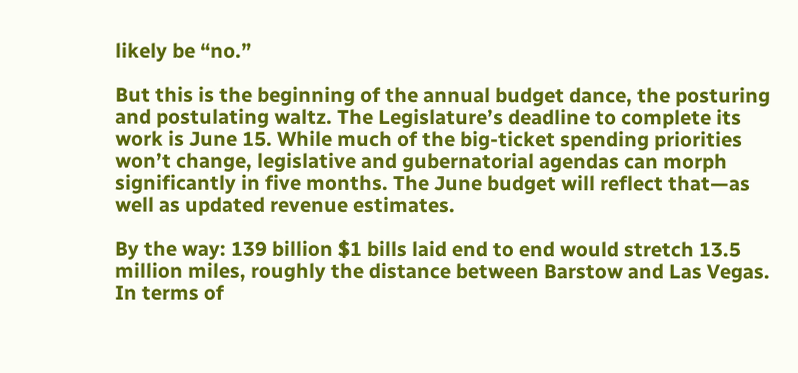likely be “no.”

But this is the beginning of the annual budget dance, the posturing and postulating waltz. The Legislature’s deadline to complete its work is June 15. While much of the big-ticket spending priorities won’t change, legislative and gubernatorial agendas can morph significantly in five months. The June budget will reflect that—as well as updated revenue estimates.

By the way: 139 billion $1 bills laid end to end would stretch 13.5 million miles, roughly the distance between Barstow and Las Vegas. In terms of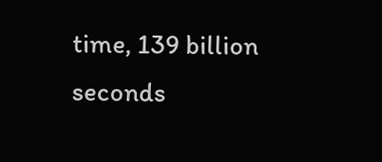time, 139 billion seconds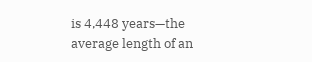is 4,448 years—the average length of an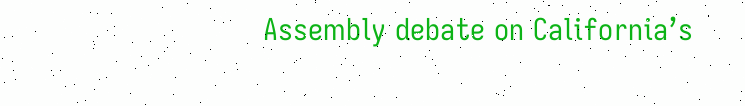Assembly debate on California’s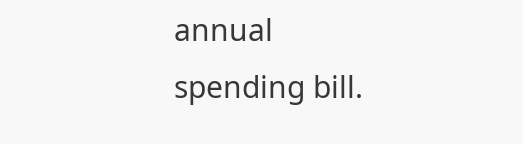annual spending bill.